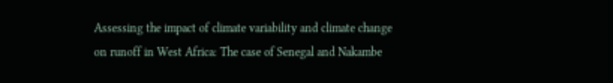Assessing the impact of climate variability and climate change on runoff in West Africa: The case of Senegal and Nakambe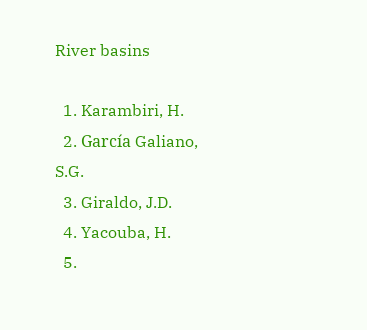River basins

  1. Karambiri, H.
  2. García Galiano, S.G.
  3. Giraldo, J.D.
  4. Yacouba, H.
  5.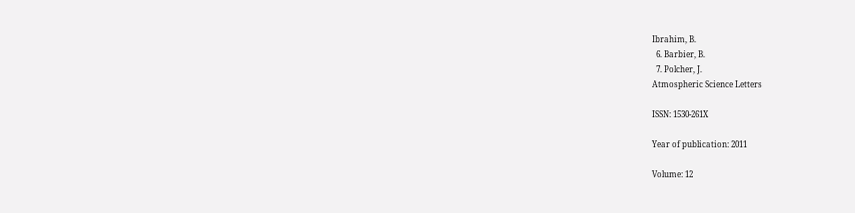Ibrahim, B.
  6. Barbier, B.
  7. Polcher, J.
Atmospheric Science Letters

ISSN: 1530-261X

Year of publication: 2011

Volume: 12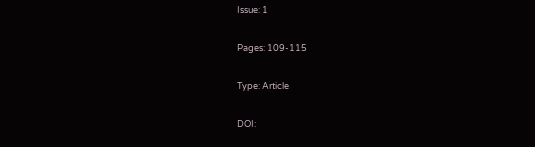Issue: 1

Pages: 109-115

Type: Article

DOI: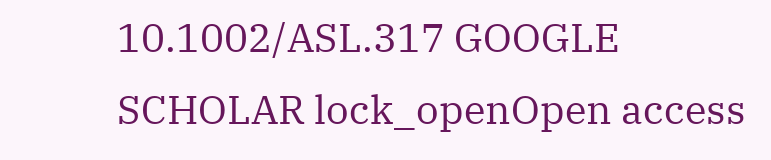10.1002/ASL.317 GOOGLE SCHOLAR lock_openOpen access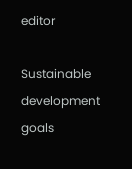editor

Sustainable development goals